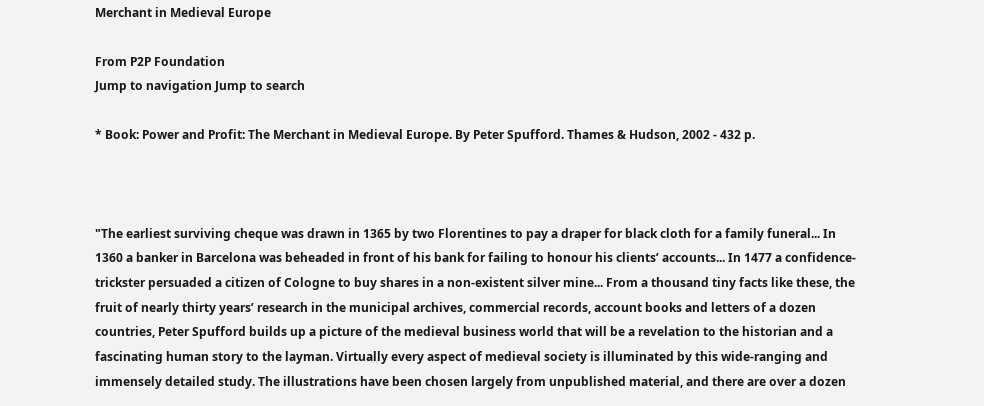Merchant in Medieval Europe

From P2P Foundation
Jump to navigation Jump to search

* Book: Power and Profit: The Merchant in Medieval Europe. By Peter Spufford. Thames & Hudson, 2002 - 432 p.



"The earliest surviving cheque was drawn in 1365 by two Florentines to pay a draper for black cloth for a family funeral... In 1360 a banker in Barcelona was beheaded in front of his bank for failing to honour his clients’ accounts... In 1477 a confidence-trickster persuaded a citizen of Cologne to buy shares in a non-existent silver mine... From a thousand tiny facts like these, the fruit of nearly thirty years’ research in the municipal archives, commercial records, account books and letters of a dozen countries, Peter Spufford builds up a picture of the medieval business world that will be a revelation to the historian and a fascinating human story to the layman. Virtually every aspect of medieval society is illuminated by this wide-ranging and immensely detailed study. The illustrations have been chosen largely from unpublished material, and there are over a dozen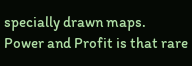specially drawn maps. Power and Profit is that rare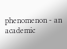phenomenon - an academic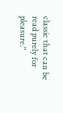classic that can be read purely for pleasure."